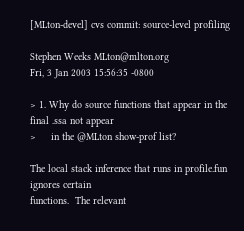[MLton-devel] cvs commit: source-level profiling

Stephen Weeks MLton@mlton.org
Fri, 3 Jan 2003 15:56:35 -0800

> 1. Why do source functions that appear in the final .ssa not appear
>     in the @MLton show-prof list?

The local stack inference that runs in profile.fun ignores certain
functions.  The relevant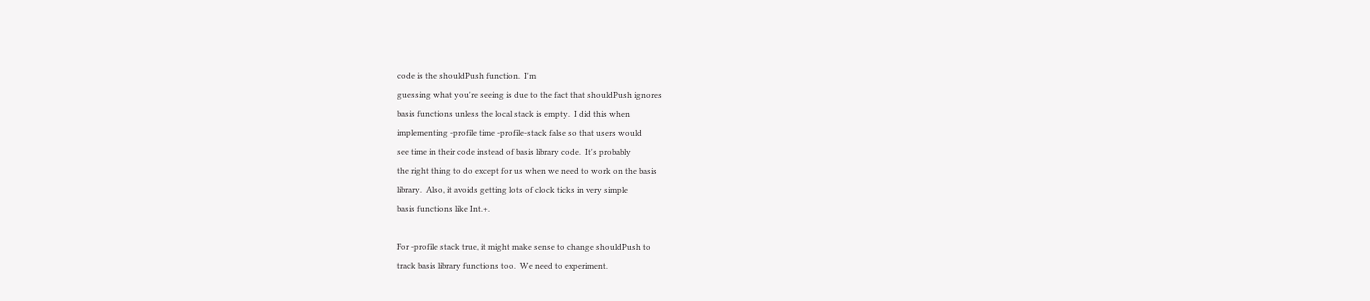code is the shouldPush function.  I'm
guessing what you're seeing is due to the fact that shouldPush ignores
basis functions unless the local stack is empty.  I did this when
implementing -profile time -profile-stack false so that users would
see time in their code instead of basis library code.  It's probably
the right thing to do except for us when we need to work on the basis
library.  Also, it avoids getting lots of clock ticks in very simple
basis functions like Int.+.

For -profile stack true, it might make sense to change shouldPush to
track basis library functions too.  We need to experiment.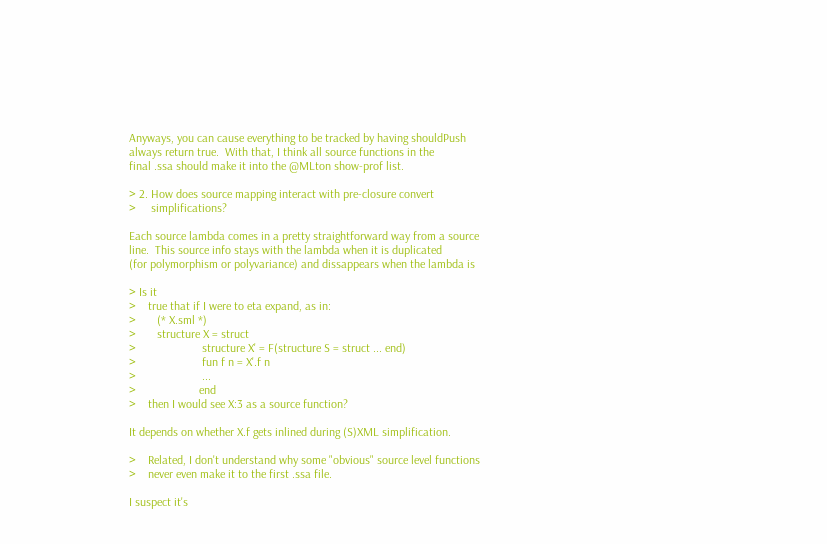Anyways, you can cause everything to be tracked by having shouldPush
always return true.  With that, I think all source functions in the
final .ssa should make it into the @MLton show-prof list.

> 2. How does source mapping interact with pre-closure convert
>     simplifications?

Each source lambda comes in a pretty straightforward way from a source
line.  This source info stays with the lambda when it is duplicated
(for polymorphism or polyvariance) and dissappears when the lambda is

> Is it
>    true that if I were to eta expand, as in:
>       (* X.sml *)
>       structure X = struct
>                      structure X' = F(structure S = struct ... end)
>                      fun f n = X'.f n
>                      ...
>                     end
>    then I would see X:3 as a source function?

It depends on whether X.f gets inlined during (S)XML simplification.

>    Related, I don't understand why some "obvious" source level functions
>    never even make it to the first .ssa file.

I suspect it's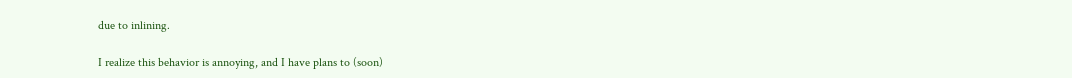due to inlining.

I realize this behavior is annoying, and I have plans to (soon)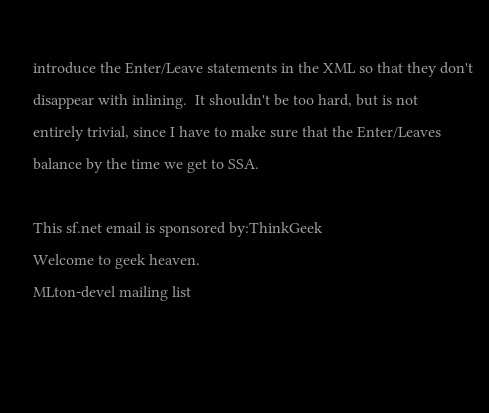introduce the Enter/Leave statements in the XML so that they don't
disappear with inlining.  It shouldn't be too hard, but is not
entirely trivial, since I have to make sure that the Enter/Leaves
balance by the time we get to SSA.

This sf.net email is sponsored by:ThinkGeek
Welcome to geek heaven.
MLton-devel mailing list